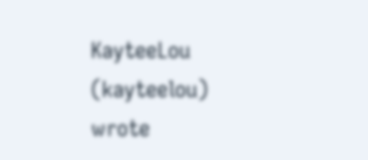KayteeLou (kayteelou) wrote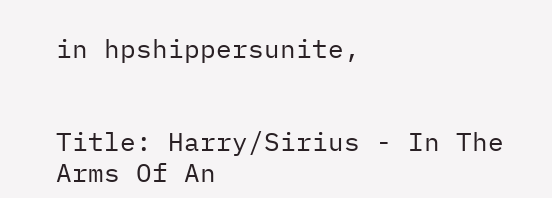in hpshippersunite,


Title: Harry/Sirius - In The Arms Of An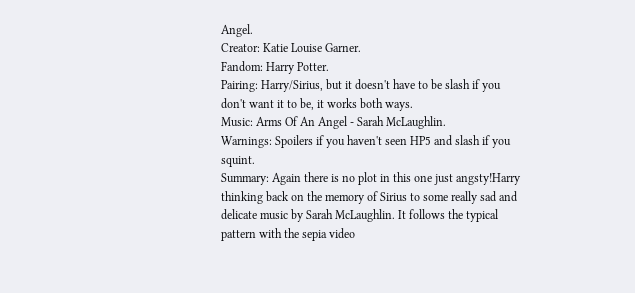Angel.
Creator: Katie Louise Garner.
Fandom: Harry Potter.
Pairing: Harry/Sirius, but it doesn't have to be slash if you don't want it to be, it works both ways.
Music: Arms Of An Angel - Sarah McLaughlin.
Warnings: Spoilers if you haven't seen HP5 and slash if you squint.
Summary: Again there is no plot in this one just angsty!Harry thinking back on the memory of Sirius to some really sad and delicate music by Sarah McLaughlin. It follows the typical pattern with the sepia video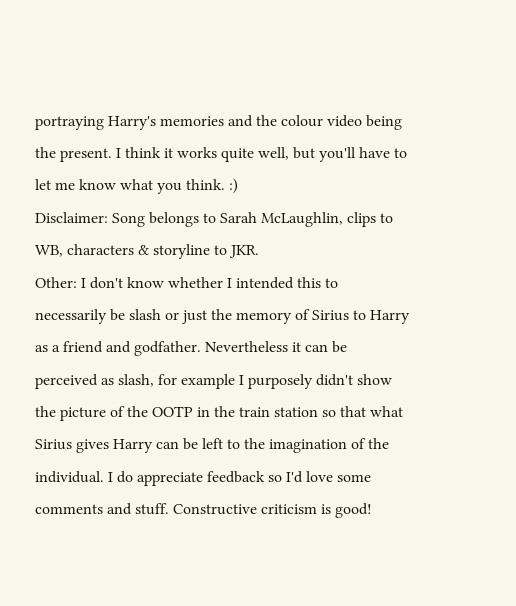portraying Harry's memories and the colour video being the present. I think it works quite well, but you'll have to let me know what you think. :)
Disclaimer: Song belongs to Sarah McLaughlin, clips to WB, characters & storyline to JKR.
Other: I don't know whether I intended this to necessarily be slash or just the memory of Sirius to Harry as a friend and godfather. Nevertheless it can be perceived as slash, for example I purposely didn't show the picture of the OOTP in the train station so that what Sirius gives Harry can be left to the imagination of the individual. I do appreciate feedback so I'd love some comments and stuff. Constructive criticism is good!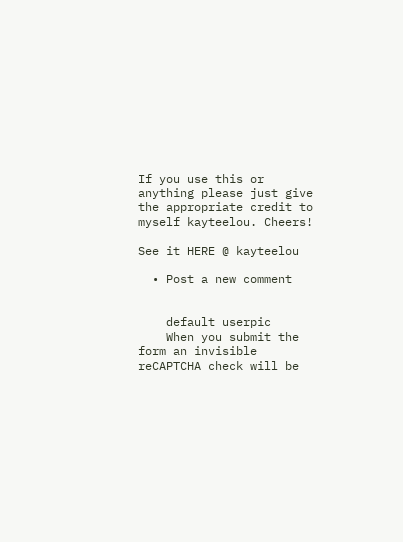If you use this or anything please just give the appropriate credit to myself kayteelou. Cheers!

See it HERE @ kayteelou

  • Post a new comment


    default userpic
    When you submit the form an invisible reCAPTCHA check will be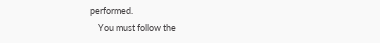performed.
    You must follow the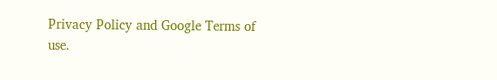Privacy Policy and Google Terms of use.